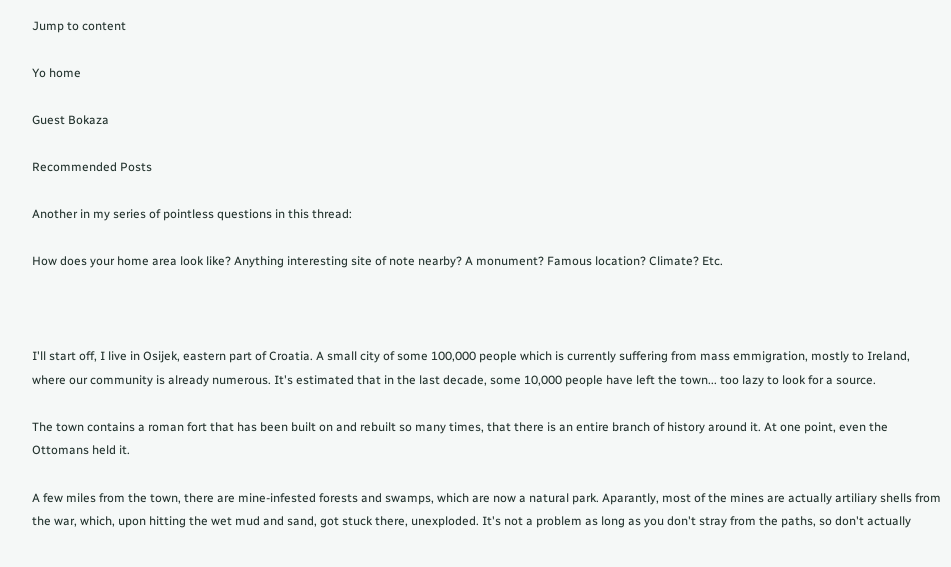Jump to content

Yo home

Guest Bokaza

Recommended Posts

Another in my series of pointless questions in this thread:

How does your home area look like? Anything interesting site of note nearby? A monument? Famous location? Climate? Etc.



I'll start off, I live in Osijek, eastern part of Croatia. A small city of some 100,000 people which is currently suffering from mass emmigration, mostly to Ireland, where our community is already numerous. It's estimated that in the last decade, some 10,000 people have left the town... too lazy to look for a source.

The town contains a roman fort that has been built on and rebuilt so many times, that there is an entire branch of history around it. At one point, even the Ottomans held it.

A few miles from the town, there are mine-infested forests and swamps, which are now a natural park. Aparantly, most of the mines are actually artiliary shells from the war, which, upon hitting the wet mud and sand, got stuck there, unexploded. It's not a problem as long as you don't stray from the paths, so don't actually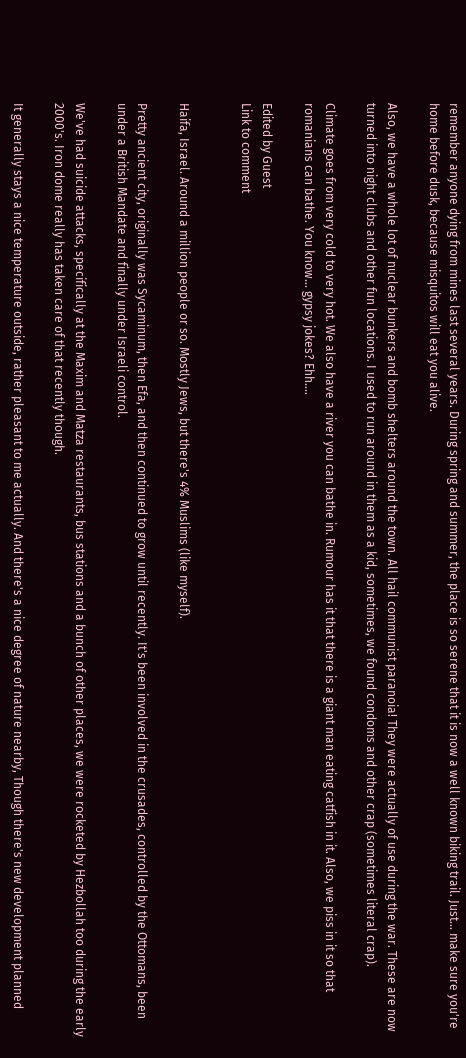remember anyone dying from mines last several years. During spring and summer, the place is so serene that it is now a well known biking trail. Just... make sure you're home before dusk, because misquitos will eat you alive.

Also, we have a whole lot of nuclear bunkers and bomb shelters around the town. All hail communist paranoia! They were actually of use during the war. These are now turned into night clubs and other fun locations. I used to run around in them as a kid, sometimes, we found condoms and other crap (sometimes literal crap).

Climate goes from very cold to very hot. We also have a river you can bathe in. Rumour has it that there is a giant man eating catfish in it. Also, we piss in it so that romanians can bathe. You know... gypsy jokes? Ehh....

Edited by Guest
Link to comment


Haifa, Israel. Around a million people or so. Mostly Jews, but there's 4% Muslims (like myself).

Pretty ancient city, originally was Sycaminum, then Efa, and then continued to grow until recently. It's been involved in the crusades, controlled by the Ottomans, been under a British Mandate and finally under Israeli control.

We've had suicide attacks, specifically at the Maxim and Matza restaurants, bus stations and a bunch of other places, we were rocketed by Hezbollah too during the early 2000's. Iron dome really has taken care of that recently though.

It generally stays a nice temperature outside, rather pleasant to me actually. And there's a nice degree of nature nearby, Though there's new development planned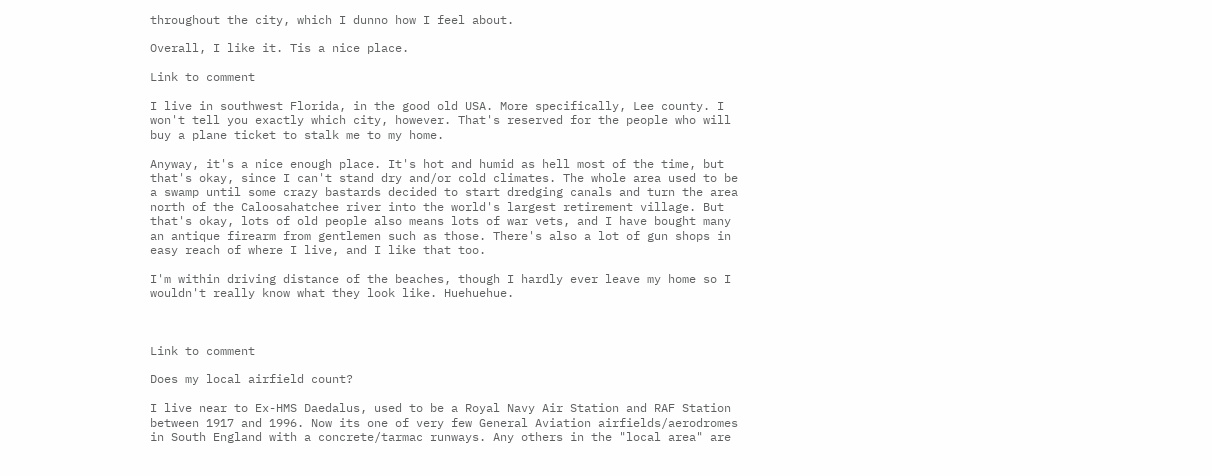throughout the city, which I dunno how I feel about.

Overall, I like it. Tis a nice place.

Link to comment

I live in southwest Florida, in the good old USA. More specifically, Lee county. I won't tell you exactly which city, however. That's reserved for the people who will buy a plane ticket to stalk me to my home.

Anyway, it's a nice enough place. It's hot and humid as hell most of the time, but that's okay, since I can't stand dry and/or cold climates. The whole area used to be a swamp until some crazy bastards decided to start dredging canals and turn the area north of the Caloosahatchee river into the world's largest retirement village. But that's okay, lots of old people also means lots of war vets, and I have bought many an antique firearm from gentlemen such as those. There's also a lot of gun shops in easy reach of where I live, and I like that too.

I'm within driving distance of the beaches, though I hardly ever leave my home so I wouldn't really know what they look like. Huehuehue.



Link to comment

Does my local airfield count?

I live near to Ex-HMS Daedalus, used to be a Royal Navy Air Station and RAF Station between 1917 and 1996. Now its one of very few General Aviation airfields/aerodromes in South England with a concrete/tarmac runways. Any others in the "local area" are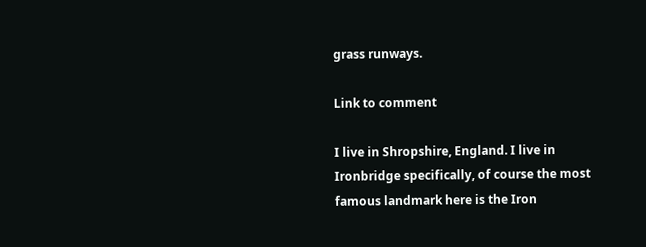grass runways.

Link to comment

I live in Shropshire, England. I live in Ironbridge specifically, of course the most famous landmark here is the Iron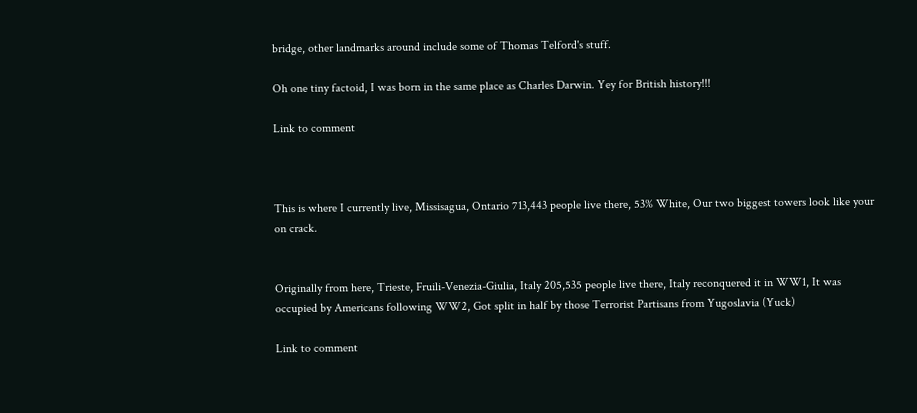bridge, other landmarks around include some of Thomas Telford's stuff.

Oh one tiny factoid, I was born in the same place as Charles Darwin. Yey for British history!!!

Link to comment



This is where I currently live, Missisagua, Ontario 713,443 people live there, 53% White, Our two biggest towers look like your on crack.


Originally from here, Trieste, Fruili-Venezia-Giulia, Italy 205,535 people live there, Italy reconquered it in WW1, It was occupied by Americans following WW2, Got split in half by those Terrorist Partisans from Yugoslavia (Yuck)

Link to comment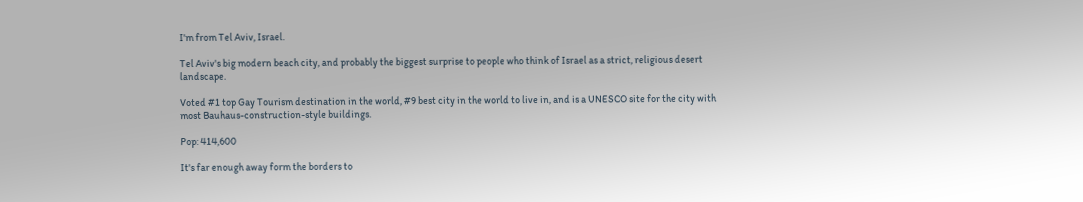I'm from Tel Aviv, Israel.

Tel Aviv's big modern beach city, and probably the biggest surprise to people who think of Israel as a strict, religious desert landscape.

Voted #1 top Gay Tourism destination in the world, #9 best city in the world to live in, and is a UNESCO site for the city with most Bauhaus-construction-style buildings.

Pop: 414,600

It's far enough away form the borders to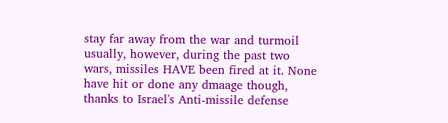stay far away from the war and turmoil usually, however, during the past two wars, missiles HAVE been fired at it. None have hit or done any dmaage though, thanks to Israel's Anti-missile defense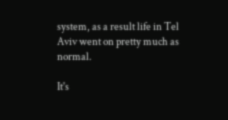system, as a result life in Tel Aviv went on pretty much as normal.

It's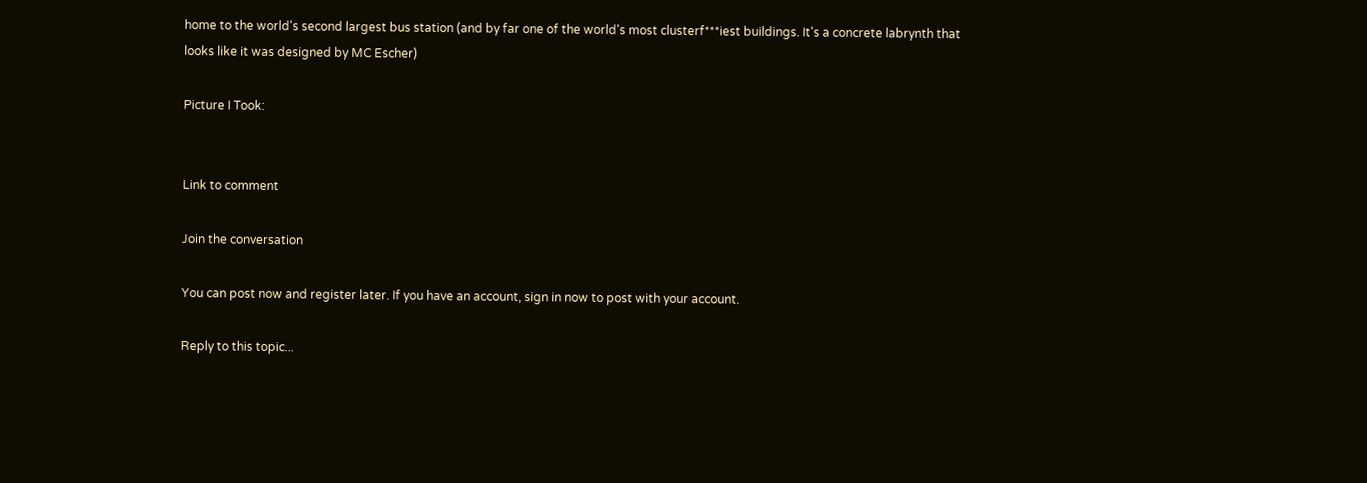home to the world's second largest bus station (and by far one of the world's most clusterf***iest buildings. It's a concrete labrynth that looks like it was designed by MC Escher)

Picture I Took:


Link to comment

Join the conversation

You can post now and register later. If you have an account, sign in now to post with your account.

Reply to this topic...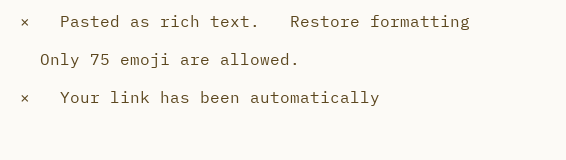×   Pasted as rich text.   Restore formatting

  Only 75 emoji are allowed.

×   Your link has been automatically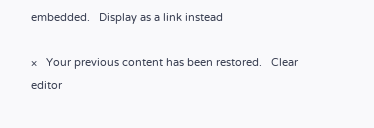embedded.   Display as a link instead

×   Your previous content has been restored.   Clear editor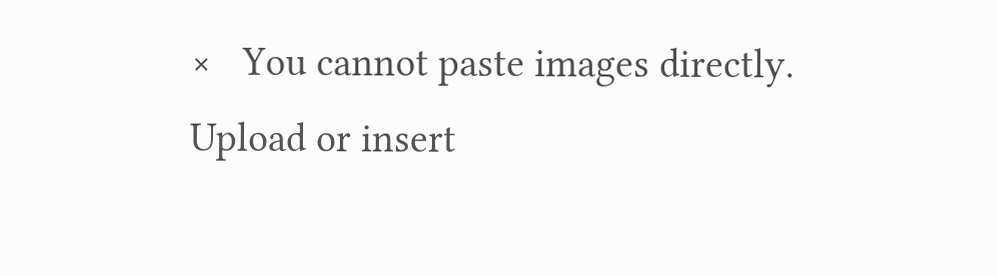×   You cannot paste images directly. Upload or insert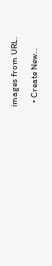images from URL.

  • Create New...